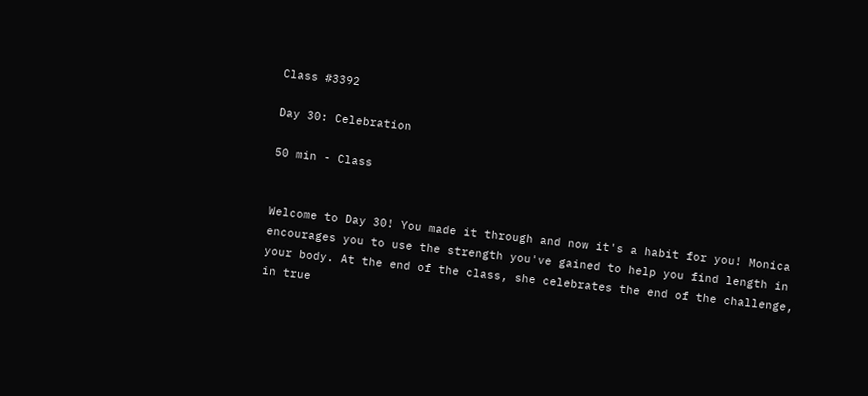Class #3392

Day 30: Celebration

50 min - Class


Welcome to Day 30! You made it through and now it's a habit for you! Monica encourages you to use the strength you've gained to help you find length in your body. At the end of the class, she celebrates the end of the challenge, in true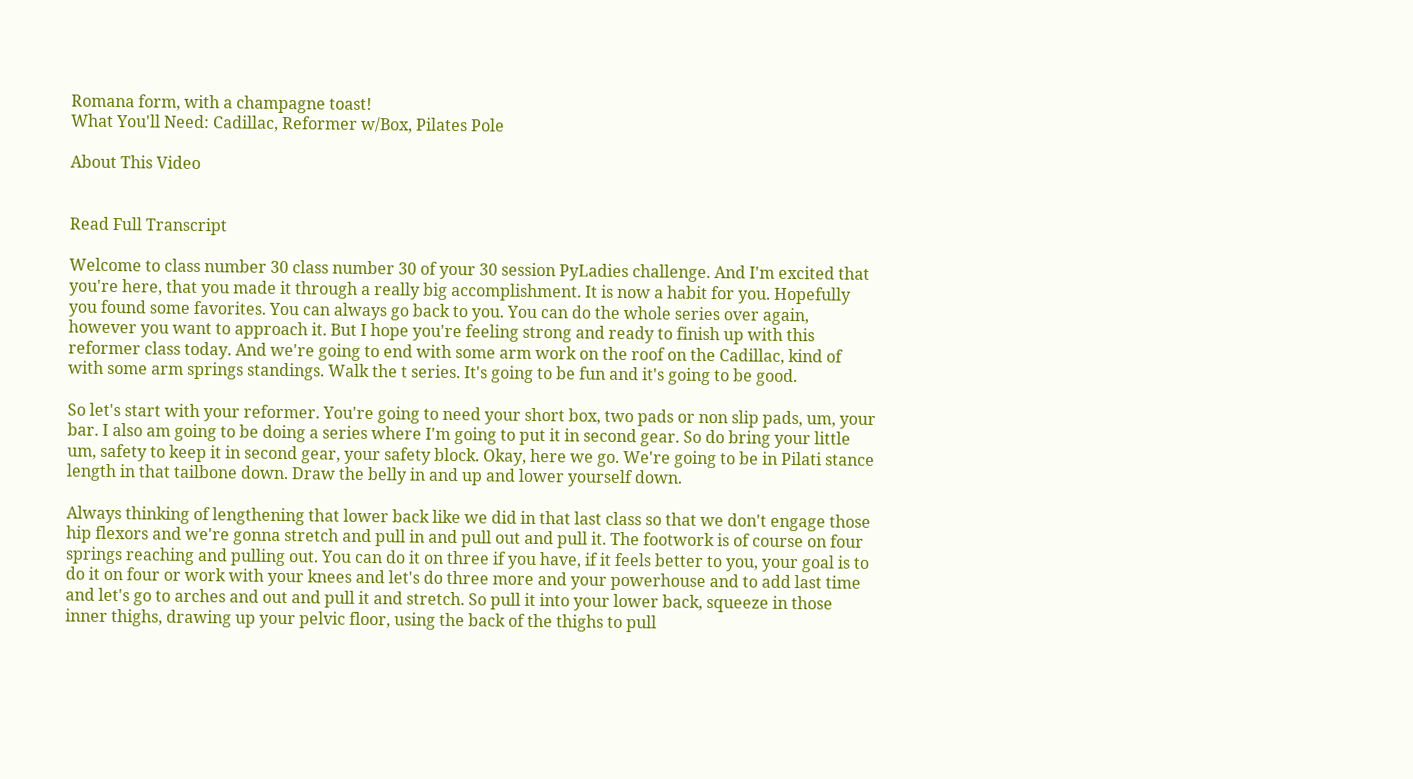Romana form, with a champagne toast!
What You'll Need: Cadillac, Reformer w/Box, Pilates Pole

About This Video


Read Full Transcript

Welcome to class number 30 class number 30 of your 30 session PyLadies challenge. And I'm excited that you're here, that you made it through a really big accomplishment. It is now a habit for you. Hopefully you found some favorites. You can always go back to you. You can do the whole series over again, however you want to approach it. But I hope you're feeling strong and ready to finish up with this reformer class today. And we're going to end with some arm work on the roof on the Cadillac, kind of with some arm springs standings. Walk the t series. It's going to be fun and it's going to be good.

So let's start with your reformer. You're going to need your short box, two pads or non slip pads, um, your bar. I also am going to be doing a series where I'm going to put it in second gear. So do bring your little um, safety to keep it in second gear, your safety block. Okay, here we go. We're going to be in Pilati stance length in that tailbone down. Draw the belly in and up and lower yourself down.

Always thinking of lengthening that lower back like we did in that last class so that we don't engage those hip flexors and we're gonna stretch and pull in and pull out and pull it. The footwork is of course on four springs reaching and pulling out. You can do it on three if you have, if it feels better to you, your goal is to do it on four or work with your knees and let's do three more and your powerhouse and to add last time and let's go to arches and out and pull it and stretch. So pull it into your lower back, squeeze in those inner thighs, drawing up your pelvic floor, using the back of the thighs to pull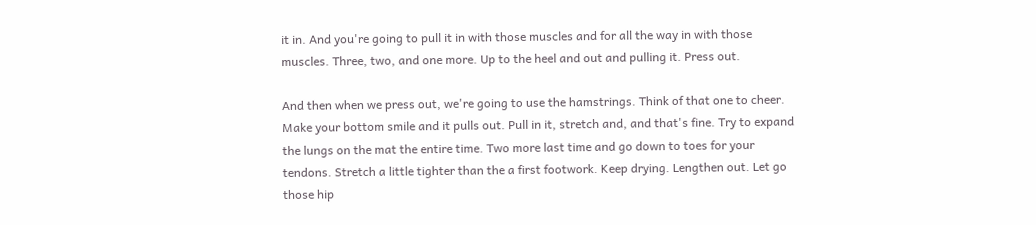it in. And you're going to pull it in with those muscles and for all the way in with those muscles. Three, two, and one more. Up to the heel and out and pulling it. Press out.

And then when we press out, we're going to use the hamstrings. Think of that one to cheer. Make your bottom smile and it pulls out. Pull in it, stretch and, and that's fine. Try to expand the lungs on the mat the entire time. Two more last time and go down to toes for your tendons. Stretch a little tighter than the a first footwork. Keep drying. Lengthen out. Let go those hip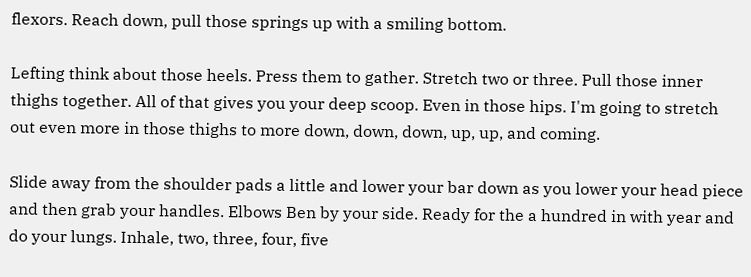flexors. Reach down, pull those springs up with a smiling bottom.

Lefting think about those heels. Press them to gather. Stretch two or three. Pull those inner thighs together. All of that gives you your deep scoop. Even in those hips. I'm going to stretch out even more in those thighs to more down, down, down, up, up, and coming.

Slide away from the shoulder pads a little and lower your bar down as you lower your head piece and then grab your handles. Elbows Ben by your side. Ready for the a hundred in with year and do your lungs. Inhale, two, three, four, five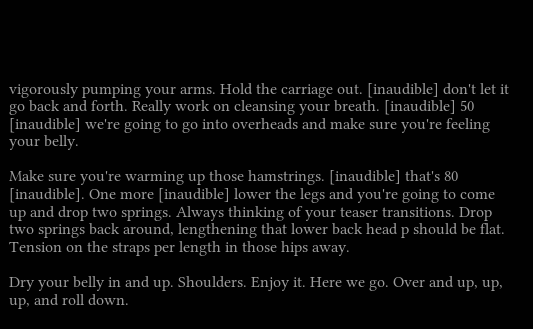vigorously pumping your arms. Hold the carriage out. [inaudible] don't let it go back and forth. Really work on cleansing your breath. [inaudible] 50 [inaudible] we're going to go into overheads and make sure you're feeling your belly.

Make sure you're warming up those hamstrings. [inaudible] that's 80 [inaudible]. One more [inaudible] lower the legs and you're going to come up and drop two springs. Always thinking of your teaser transitions. Drop two springs back around, lengthening that lower back head p should be flat. Tension on the straps per length in those hips away.

Dry your belly in and up. Shoulders. Enjoy it. Here we go. Over and up, up, up, and roll down.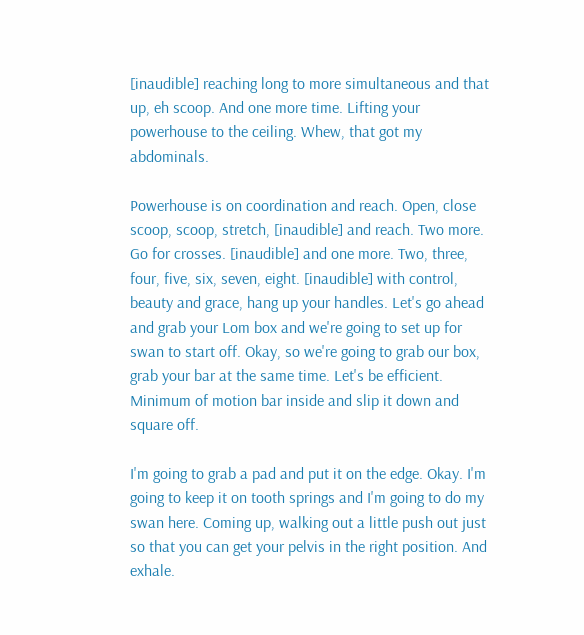[inaudible] reaching long to more simultaneous and that up, eh scoop. And one more time. Lifting your powerhouse to the ceiling. Whew, that got my abdominals.

Powerhouse is on coordination and reach. Open, close scoop, scoop, stretch, [inaudible] and reach. Two more. Go for crosses. [inaudible] and one more. Two, three, four, five, six, seven, eight. [inaudible] with control, beauty and grace, hang up your handles. Let's go ahead and grab your Lom box and we're going to set up for swan to start off. Okay, so we're going to grab our box, grab your bar at the same time. Let's be efficient. Minimum of motion bar inside and slip it down and square off.

I'm going to grab a pad and put it on the edge. Okay. I'm going to keep it on tooth springs and I'm going to do my swan here. Coming up, walking out a little push out just so that you can get your pelvis in the right position. And exhale.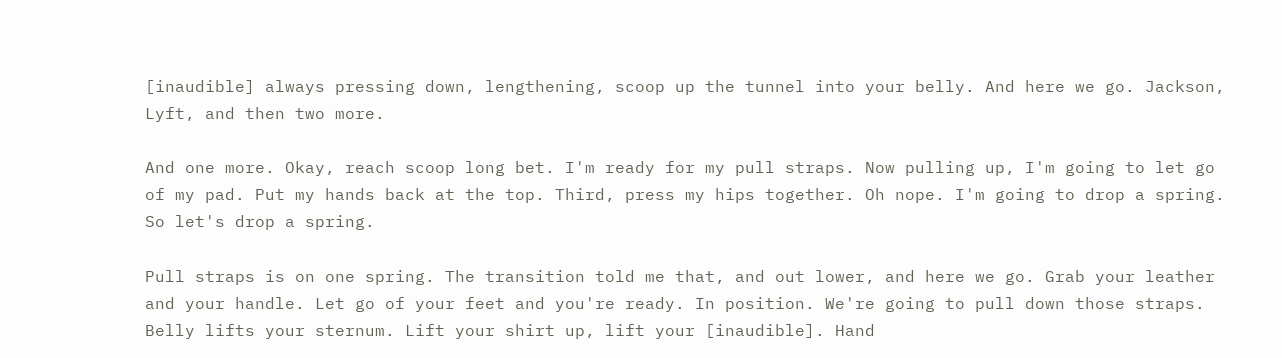[inaudible] always pressing down, lengthening, scoop up the tunnel into your belly. And here we go. Jackson, Lyft, and then two more.

And one more. Okay, reach scoop long bet. I'm ready for my pull straps. Now pulling up, I'm going to let go of my pad. Put my hands back at the top. Third, press my hips together. Oh nope. I'm going to drop a spring. So let's drop a spring.

Pull straps is on one spring. The transition told me that, and out lower, and here we go. Grab your leather and your handle. Let go of your feet and you're ready. In position. We're going to pull down those straps. Belly lifts your sternum. Lift your shirt up, lift your [inaudible]. Hand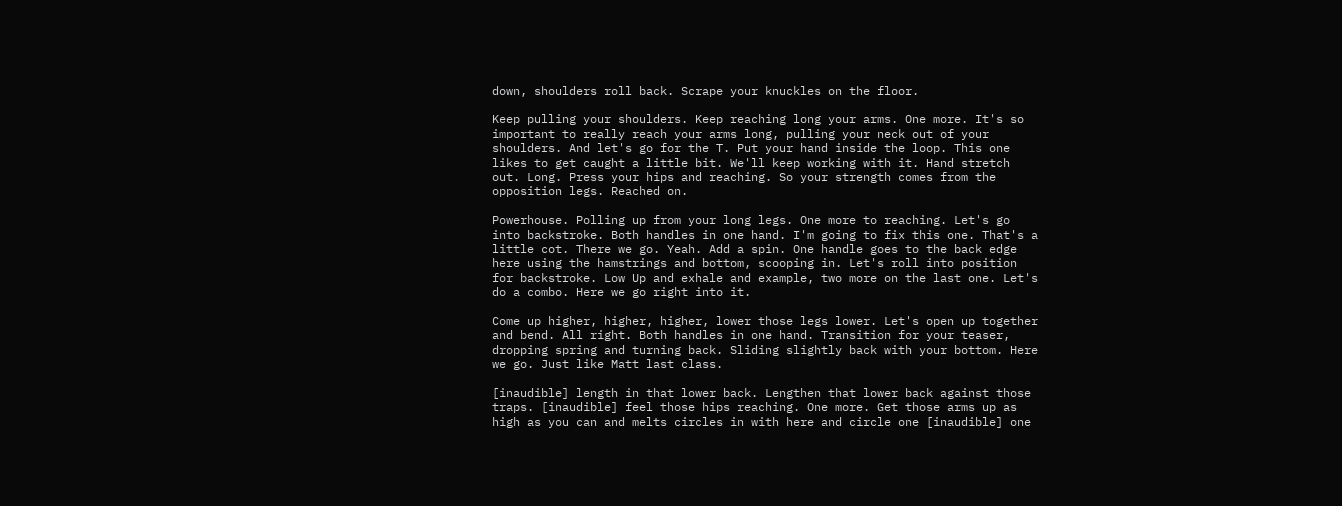down, shoulders roll back. Scrape your knuckles on the floor.

Keep pulling your shoulders. Keep reaching long your arms. One more. It's so important to really reach your arms long, pulling your neck out of your shoulders. And let's go for the T. Put your hand inside the loop. This one likes to get caught a little bit. We'll keep working with it. Hand stretch out. Long. Press your hips and reaching. So your strength comes from the opposition legs. Reached on.

Powerhouse. Polling up from your long legs. One more to reaching. Let's go into backstroke. Both handles in one hand. I'm going to fix this one. That's a little cot. There we go. Yeah. Add a spin. One handle goes to the back edge here using the hamstrings and bottom, scooping in. Let's roll into position for backstroke. Low Up and exhale and example, two more on the last one. Let's do a combo. Here we go right into it.

Come up higher, higher, higher, lower those legs lower. Let's open up together and bend. All right. Both handles in one hand. Transition for your teaser, dropping spring and turning back. Sliding slightly back with your bottom. Here we go. Just like Matt last class.

[inaudible] length in that lower back. Lengthen that lower back against those traps. [inaudible] feel those hips reaching. One more. Get those arms up as high as you can and melts circles in with here and circle one [inaudible] one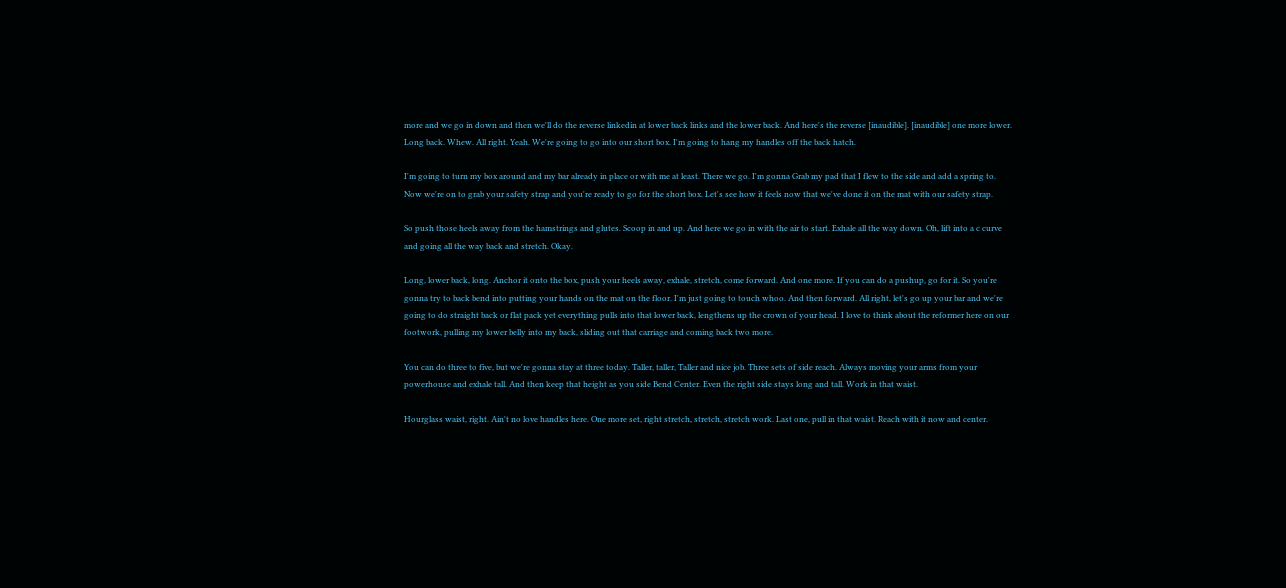more and we go in down and then we'll do the reverse linkedin at lower back links and the lower back. And here's the reverse [inaudible]. [inaudible] one more lower. Long back. Whew. All right. Yeah. We're going to go into our short box. I'm going to hang my handles off the back hatch.

I'm going to turn my box around and my bar already in place or with me at least. There we go. I'm gonna Grab my pad that I flew to the side and add a spring to. Now we're on to grab your safety strap and you're ready to go for the short box. Let's see how it feels now that we've done it on the mat with our safety strap.

So push those heels away from the hamstrings and glutes. Scoop in and up. And here we go in with the air to start. Exhale all the way down. Oh, lift into a c curve and going all the way back and stretch. Okay.

Long, lower back, long. Anchor it onto the box, push your heels away, exhale, stretch, come forward. And one more. If you can do a pushup, go for it. So you're gonna try to back bend into putting your hands on the mat on the floor. I'm just going to touch whoo. And then forward. All right, let's go up your bar and we're going to do straight back or flat pack yet everything pulls into that lower back, lengthens up the crown of your head. I love to think about the reformer here on our footwork, pulling my lower belly into my back, sliding out that carriage and coming back two more.

You can do three to five, but we're gonna stay at three today. Taller, taller, Taller and nice job. Three sets of side reach. Always moving your arms from your powerhouse and exhale tall. And then keep that height as you side Bend Center. Even the right side stays long and tall. Work in that waist.

Hourglass waist, right. Ain't no love handles here. One more set, right stretch, stretch, stretch work. Last one, pull in that waist. Reach with it now and center.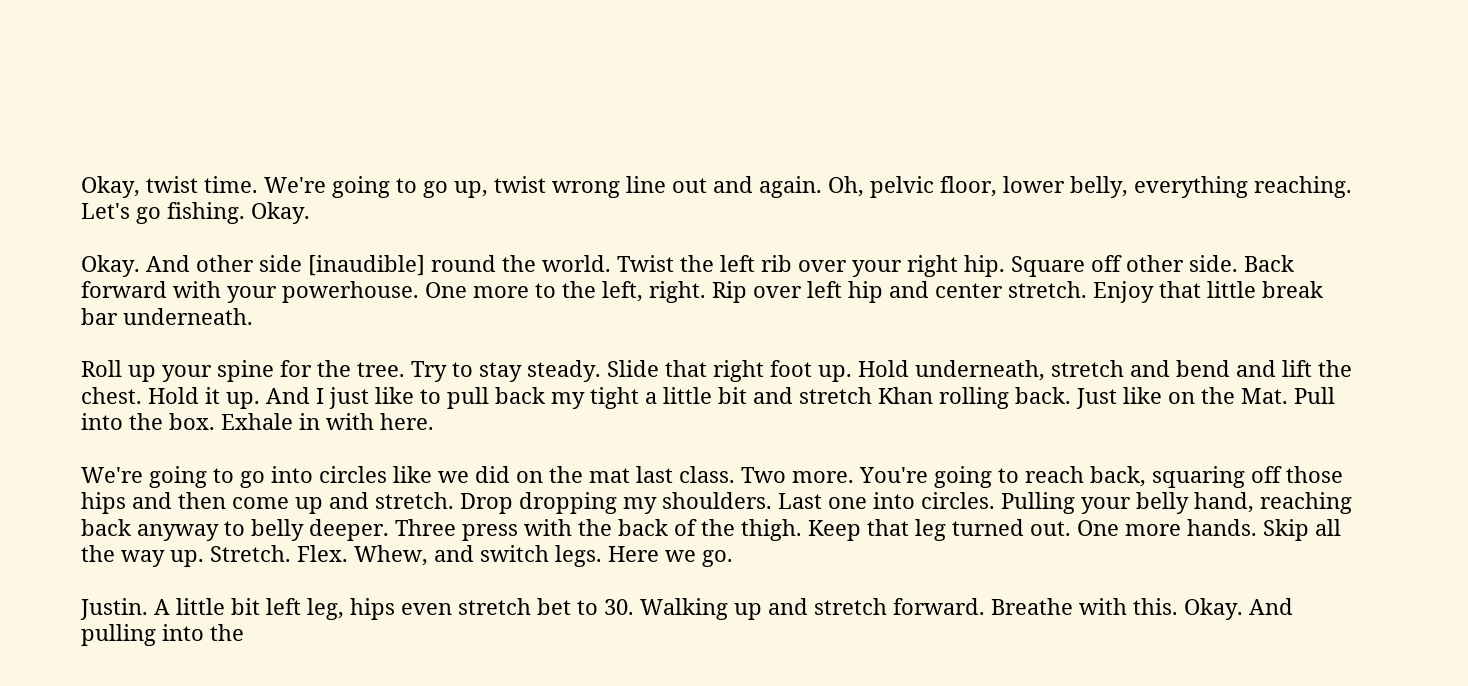Okay, twist time. We're going to go up, twist wrong line out and again. Oh, pelvic floor, lower belly, everything reaching. Let's go fishing. Okay.

Okay. And other side [inaudible] round the world. Twist the left rib over your right hip. Square off other side. Back forward with your powerhouse. One more to the left, right. Rip over left hip and center stretch. Enjoy that little break bar underneath.

Roll up your spine for the tree. Try to stay steady. Slide that right foot up. Hold underneath, stretch and bend and lift the chest. Hold it up. And I just like to pull back my tight a little bit and stretch Khan rolling back. Just like on the Mat. Pull into the box. Exhale in with here.

We're going to go into circles like we did on the mat last class. Two more. You're going to reach back, squaring off those hips and then come up and stretch. Drop dropping my shoulders. Last one into circles. Pulling your belly hand, reaching back anyway to belly deeper. Three press with the back of the thigh. Keep that leg turned out. One more hands. Skip all the way up. Stretch. Flex. Whew, and switch legs. Here we go.

Justin. A little bit left leg, hips even stretch bet to 30. Walking up and stretch forward. Breathe with this. Okay. And pulling into the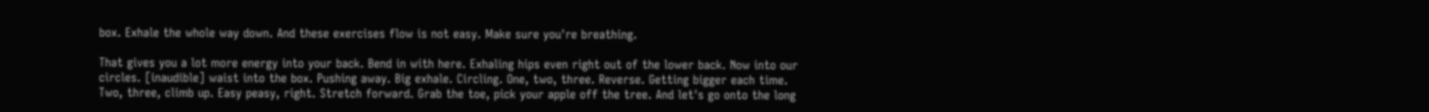box. Exhale the whole way down. And these exercises flow is not easy. Make sure you're breathing.

That gives you a lot more energy into your back. Bend in with here. Exhaling hips even right out of the lower back. Now into our circles. [inaudible] waist into the box. Pushing away. Big exhale. Circling. One, two, three. Reverse. Getting bigger each time. Two, three, climb up. Easy peasy, right. Stretch forward. Grab the toe, pick your apple off the tree. And let's go onto the long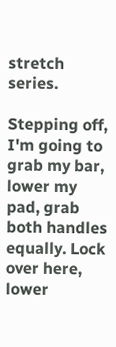stretch series.

Stepping off, I'm going to grab my bar, lower my pad, grab both handles equally. Lock over here, lower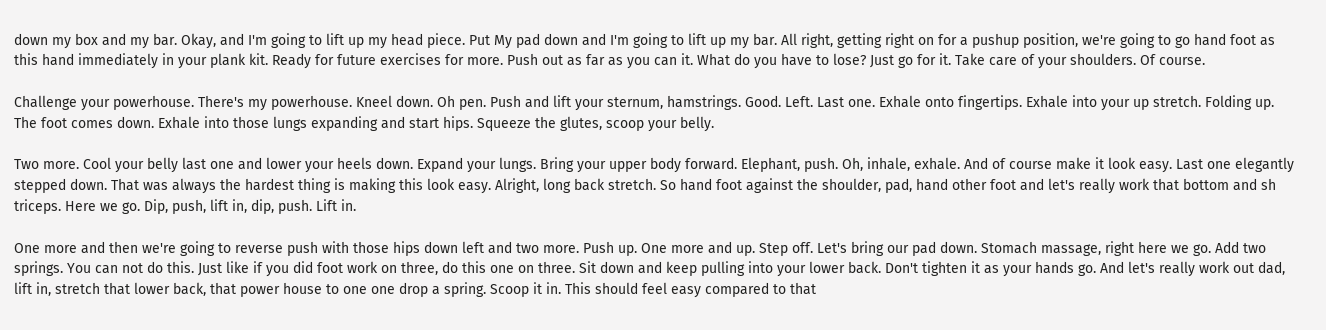down my box and my bar. Okay, and I'm going to lift up my head piece. Put My pad down and I'm going to lift up my bar. All right, getting right on for a pushup position, we're going to go hand foot as this hand immediately in your plank kit. Ready for future exercises for more. Push out as far as you can it. What do you have to lose? Just go for it. Take care of your shoulders. Of course.

Challenge your powerhouse. There's my powerhouse. Kneel down. Oh pen. Push and lift your sternum, hamstrings. Good. Left. Last one. Exhale onto fingertips. Exhale into your up stretch. Folding up. The foot comes down. Exhale into those lungs expanding and start hips. Squeeze the glutes, scoop your belly.

Two more. Cool your belly last one and lower your heels down. Expand your lungs. Bring your upper body forward. Elephant, push. Oh, inhale, exhale. And of course make it look easy. Last one elegantly stepped down. That was always the hardest thing is making this look easy. Alright, long back stretch. So hand foot against the shoulder, pad, hand other foot and let's really work that bottom and sh triceps. Here we go. Dip, push, lift in, dip, push. Lift in.

One more and then we're going to reverse push with those hips down left and two more. Push up. One more and up. Step off. Let's bring our pad down. Stomach massage, right here we go. Add two springs. You can not do this. Just like if you did foot work on three, do this one on three. Sit down and keep pulling into your lower back. Don't tighten it as your hands go. And let's really work out dad, lift in, stretch that lower back, that power house to one one drop a spring. Scoop it in. This should feel easy compared to that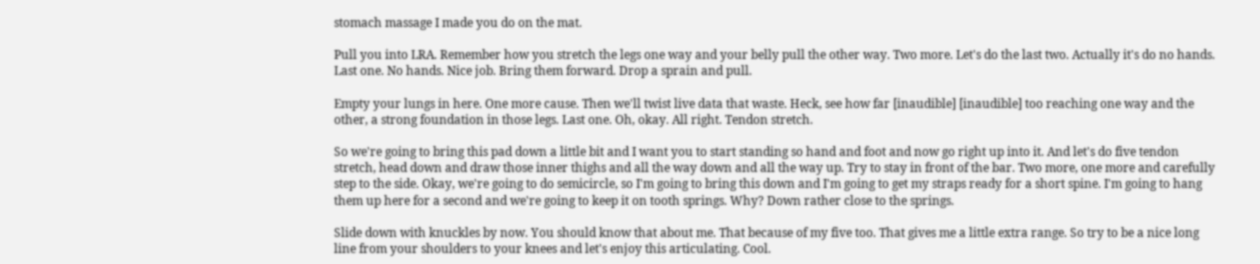stomach massage I made you do on the mat.

Pull you into LRA. Remember how you stretch the legs one way and your belly pull the other way. Two more. Let's do the last two. Actually it's do no hands. Last one. No hands. Nice job. Bring them forward. Drop a sprain and pull.

Empty your lungs in here. One more cause. Then we'll twist live data that waste. Heck, see how far [inaudible] [inaudible] too reaching one way and the other, a strong foundation in those legs. Last one. Oh, okay. All right. Tendon stretch.

So we're going to bring this pad down a little bit and I want you to start standing so hand and foot and now go right up into it. And let's do five tendon stretch, head down and draw those inner thighs and all the way down and all the way up. Try to stay in front of the bar. Two more, one more and carefully step to the side. Okay, we're going to do semicircle, so I'm going to bring this down and I'm going to get my straps ready for a short spine. I'm going to hang them up here for a second and we're going to keep it on tooth springs. Why? Down rather close to the springs.

Slide down with knuckles by now. You should know that about me. That because of my five too. That gives me a little extra range. So try to be a nice long line from your shoulders to your knees and let's enjoy this articulating. Cool.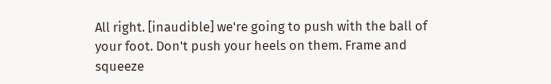All right. [inaudible] we're going to push with the ball of your foot. Don't push your heels on them. Frame and squeeze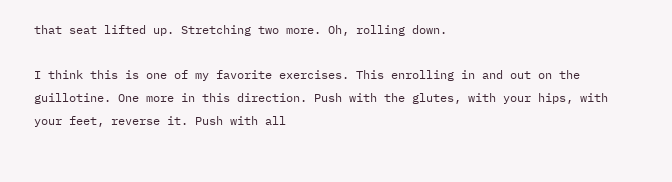that seat lifted up. Stretching two more. Oh, rolling down.

I think this is one of my favorite exercises. This enrolling in and out on the guillotine. One more in this direction. Push with the glutes, with your hips, with your feet, reverse it. Push with all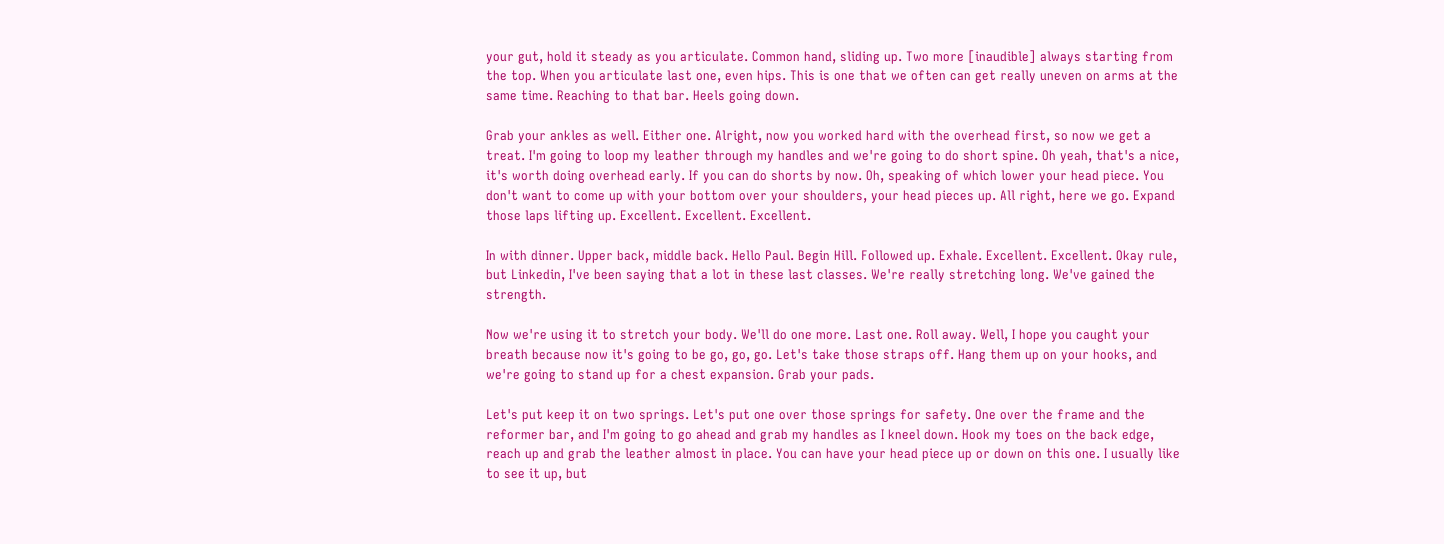your gut, hold it steady as you articulate. Common hand, sliding up. Two more [inaudible] always starting from the top. When you articulate last one, even hips. This is one that we often can get really uneven on arms at the same time. Reaching to that bar. Heels going down.

Grab your ankles as well. Either one. Alright, now you worked hard with the overhead first, so now we get a treat. I'm going to loop my leather through my handles and we're going to do short spine. Oh yeah, that's a nice, it's worth doing overhead early. If you can do shorts by now. Oh, speaking of which lower your head piece. You don't want to come up with your bottom over your shoulders, your head pieces up. All right, here we go. Expand those laps lifting up. Excellent. Excellent. Excellent.

In with dinner. Upper back, middle back. Hello Paul. Begin Hill. Followed up. Exhale. Excellent. Excellent. Okay rule, but Linkedin, I've been saying that a lot in these last classes. We're really stretching long. We've gained the strength.

Now we're using it to stretch your body. We'll do one more. Last one. Roll away. Well, I hope you caught your breath because now it's going to be go, go, go. Let's take those straps off. Hang them up on your hooks, and we're going to stand up for a chest expansion. Grab your pads.

Let's put keep it on two springs. Let's put one over those springs for safety. One over the frame and the reformer bar, and I'm going to go ahead and grab my handles as I kneel down. Hook my toes on the back edge, reach up and grab the leather almost in place. You can have your head piece up or down on this one. I usually like to see it up, but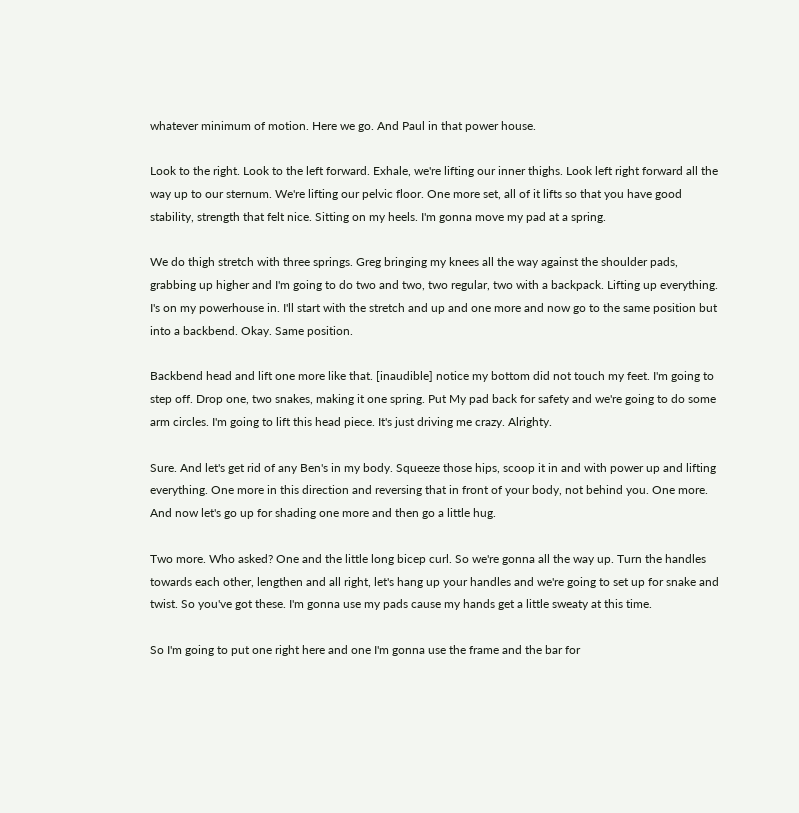whatever minimum of motion. Here we go. And Paul in that power house.

Look to the right. Look to the left forward. Exhale, we're lifting our inner thighs. Look left right forward all the way up to our sternum. We're lifting our pelvic floor. One more set, all of it lifts so that you have good stability, strength that felt nice. Sitting on my heels. I'm gonna move my pad at a spring.

We do thigh stretch with three springs. Greg bringing my knees all the way against the shoulder pads, grabbing up higher and I'm going to do two and two, two regular, two with a backpack. Lifting up everything. I's on my powerhouse in. I'll start with the stretch and up and one more and now go to the same position but into a backbend. Okay. Same position.

Backbend head and lift one more like that. [inaudible] notice my bottom did not touch my feet. I'm going to step off. Drop one, two snakes, making it one spring. Put My pad back for safety and we're going to do some arm circles. I'm going to lift this head piece. It's just driving me crazy. Alrighty.

Sure. And let's get rid of any Ben's in my body. Squeeze those hips, scoop it in and with power up and lifting everything. One more in this direction and reversing that in front of your body, not behind you. One more. And now let's go up for shading one more and then go a little hug.

Two more. Who asked? One and the little long bicep curl. So we're gonna all the way up. Turn the handles towards each other, lengthen and all right, let's hang up your handles and we're going to set up for snake and twist. So you've got these. I'm gonna use my pads cause my hands get a little sweaty at this time.

So I'm going to put one right here and one I'm gonna use the frame and the bar for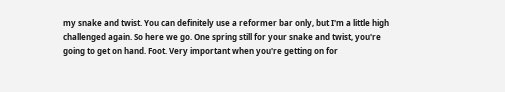my snake and twist. You can definitely use a reformer bar only, but I'm a little high challenged again. So here we go. One spring still for your snake and twist, you're going to get on hand. Foot. Very important when you're getting on for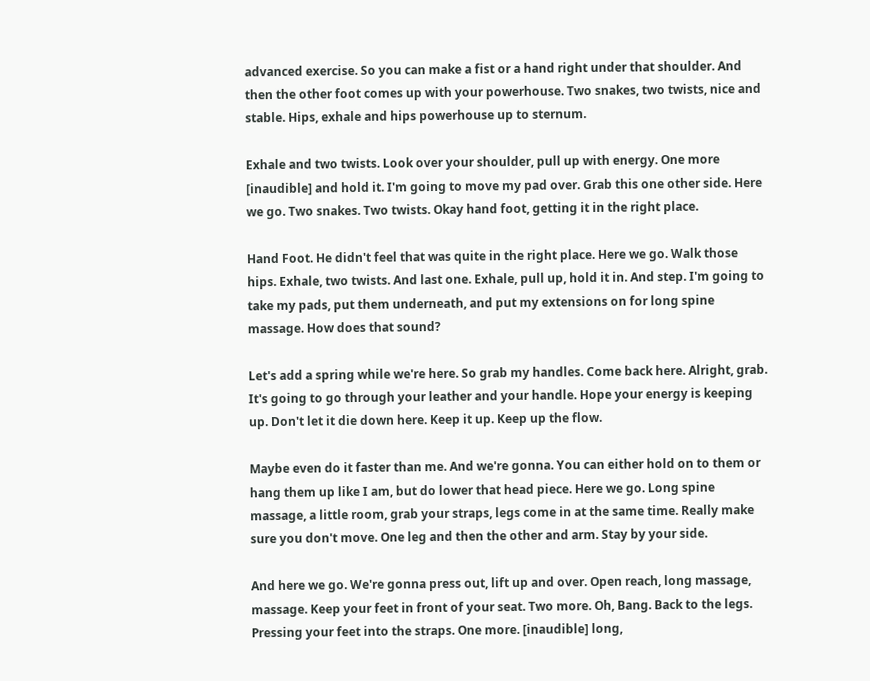advanced exercise. So you can make a fist or a hand right under that shoulder. And then the other foot comes up with your powerhouse. Two snakes, two twists, nice and stable. Hips, exhale and hips powerhouse up to sternum.

Exhale and two twists. Look over your shoulder, pull up with energy. One more [inaudible] and hold it. I'm going to move my pad over. Grab this one other side. Here we go. Two snakes. Two twists. Okay hand foot, getting it in the right place.

Hand Foot. He didn't feel that was quite in the right place. Here we go. Walk those hips. Exhale, two twists. And last one. Exhale, pull up, hold it in. And step. I'm going to take my pads, put them underneath, and put my extensions on for long spine massage. How does that sound?

Let's add a spring while we're here. So grab my handles. Come back here. Alright, grab. It's going to go through your leather and your handle. Hope your energy is keeping up. Don't let it die down here. Keep it up. Keep up the flow.

Maybe even do it faster than me. And we're gonna. You can either hold on to them or hang them up like I am, but do lower that head piece. Here we go. Long spine massage, a little room, grab your straps, legs come in at the same time. Really make sure you don't move. One leg and then the other and arm. Stay by your side.

And here we go. We're gonna press out, lift up and over. Open reach, long massage, massage. Keep your feet in front of your seat. Two more. Oh, Bang. Back to the legs. Pressing your feet into the straps. One more. [inaudible] long,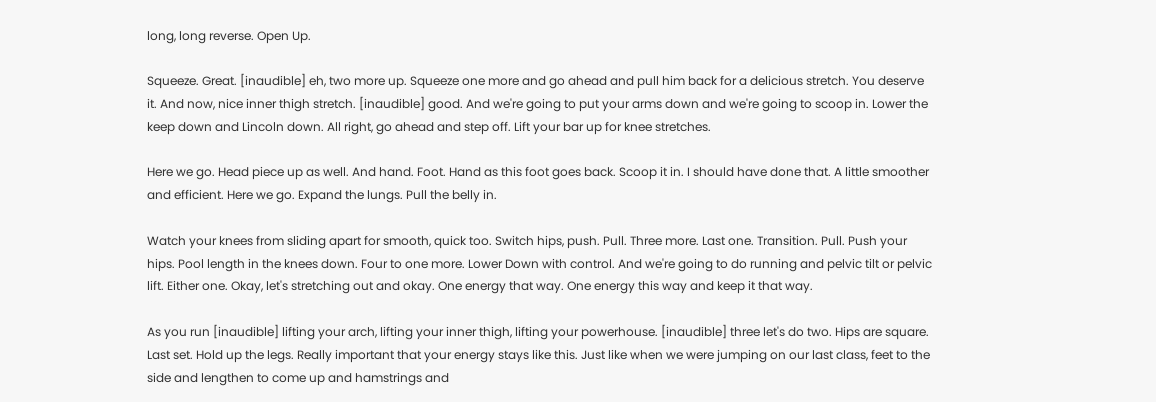long, long reverse. Open Up.

Squeeze. Great. [inaudible] eh, two more up. Squeeze one more and go ahead and pull him back for a delicious stretch. You deserve it. And now, nice inner thigh stretch. [inaudible] good. And we're going to put your arms down and we're going to scoop in. Lower the keep down and Lincoln down. All right, go ahead and step off. Lift your bar up for knee stretches.

Here we go. Head piece up as well. And hand. Foot. Hand as this foot goes back. Scoop it in. I should have done that. A little smoother and efficient. Here we go. Expand the lungs. Pull the belly in.

Watch your knees from sliding apart for smooth, quick too. Switch hips, push. Pull. Three more. Last one. Transition. Pull. Push your hips. Pool length in the knees down. Four to one more. Lower Down with control. And we're going to do running and pelvic tilt or pelvic lift. Either one. Okay, let's stretching out and okay. One energy that way. One energy this way and keep it that way.

As you run [inaudible] lifting your arch, lifting your inner thigh, lifting your powerhouse. [inaudible] three let's do two. Hips are square. Last set. Hold up the legs. Really important that your energy stays like this. Just like when we were jumping on our last class, feet to the side and lengthen to come up and hamstrings and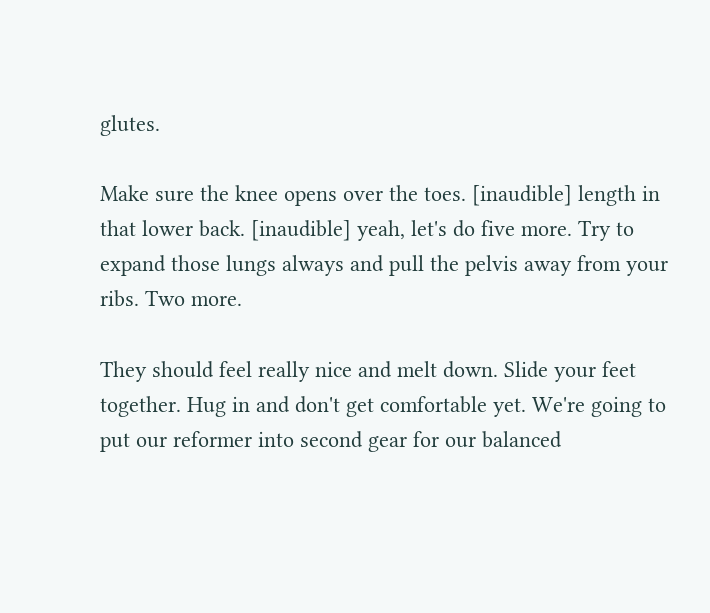glutes.

Make sure the knee opens over the toes. [inaudible] length in that lower back. [inaudible] yeah, let's do five more. Try to expand those lungs always and pull the pelvis away from your ribs. Two more.

They should feel really nice and melt down. Slide your feet together. Hug in and don't get comfortable yet. We're going to put our reformer into second gear for our balanced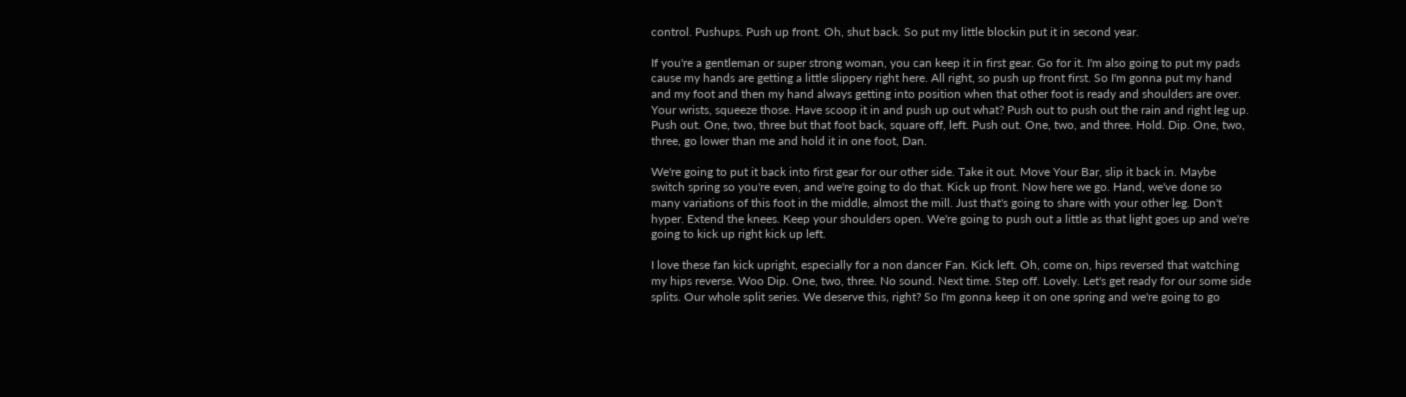control. Pushups. Push up front. Oh, shut back. So put my little blockin put it in second year.

If you're a gentleman or super strong woman, you can keep it in first gear. Go for it. I'm also going to put my pads cause my hands are getting a little slippery right here. All right, so push up front first. So I'm gonna put my hand and my foot and then my hand always getting into position when that other foot is ready and shoulders are over. Your wrists, squeeze those. Have scoop it in and push up out what? Push out to push out the rain and right leg up. Push out. One, two, three but that foot back, square off, left. Push out. One, two, and three. Hold. Dip. One, two, three, go lower than me and hold it in one foot, Dan.

We're going to put it back into first gear for our other side. Take it out. Move Your Bar, slip it back in. Maybe switch spring so you're even, and we're going to do that. Kick up front. Now here we go. Hand, we've done so many variations of this foot in the middle, almost the mill. Just that's going to share with your other leg. Don't hyper. Extend the knees. Keep your shoulders open. We're going to push out a little as that light goes up and we're going to kick up right kick up left.

I love these fan kick upright, especially for a non dancer Fan. Kick left. Oh, come on, hips reversed that watching my hips reverse. Woo Dip. One, two, three. No sound. Next time. Step off. Lovely. Let's get ready for our some side splits. Our whole split series. We deserve this, right? So I'm gonna keep it on one spring and we're going to go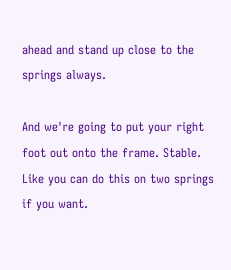ahead and stand up close to the springs always.

And we're going to put your right foot out onto the frame. Stable. Like you can do this on two springs if you want.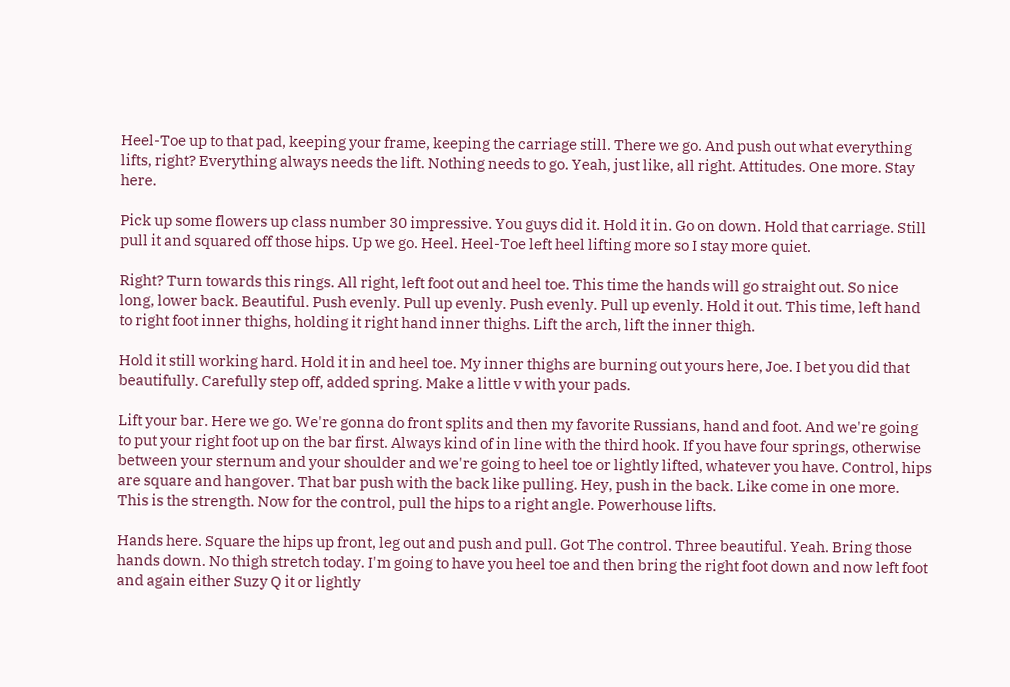Heel-Toe up to that pad, keeping your frame, keeping the carriage still. There we go. And push out what everything lifts, right? Everything always needs the lift. Nothing needs to go. Yeah, just like, all right. Attitudes. One more. Stay here.

Pick up some flowers up class number 30 impressive. You guys did it. Hold it in. Go on down. Hold that carriage. Still pull it and squared off those hips. Up we go. Heel. Heel-Toe left heel lifting more so I stay more quiet.

Right? Turn towards this rings. All right, left foot out and heel toe. This time the hands will go straight out. So nice long, lower back. Beautiful. Push evenly. Pull up evenly. Push evenly. Pull up evenly. Hold it out. This time, left hand to right foot inner thighs, holding it right hand inner thighs. Lift the arch, lift the inner thigh.

Hold it still working hard. Hold it in and heel toe. My inner thighs are burning out yours here, Joe. I bet you did that beautifully. Carefully step off, added spring. Make a little v with your pads.

Lift your bar. Here we go. We're gonna do front splits and then my favorite Russians, hand and foot. And we're going to put your right foot up on the bar first. Always kind of in line with the third hook. If you have four springs, otherwise between your sternum and your shoulder and we're going to heel toe or lightly lifted, whatever you have. Control, hips are square and hangover. That bar push with the back like pulling. Hey, push in the back. Like come in one more. This is the strength. Now for the control, pull the hips to a right angle. Powerhouse lifts.

Hands here. Square the hips up front, leg out and push and pull. Got The control. Three beautiful. Yeah. Bring those hands down. No thigh stretch today. I'm going to have you heel toe and then bring the right foot down and now left foot and again either Suzy Q it or lightly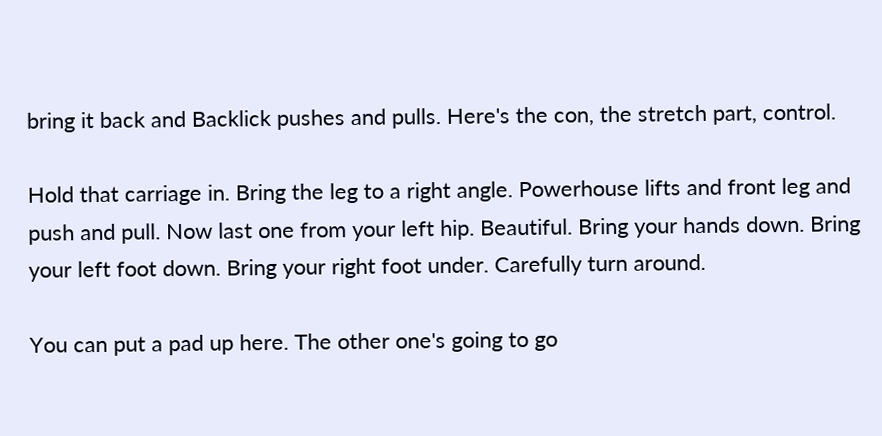bring it back and Backlick pushes and pulls. Here's the con, the stretch part, control.

Hold that carriage in. Bring the leg to a right angle. Powerhouse lifts and front leg and push and pull. Now last one from your left hip. Beautiful. Bring your hands down. Bring your left foot down. Bring your right foot under. Carefully turn around.

You can put a pad up here. The other one's going to go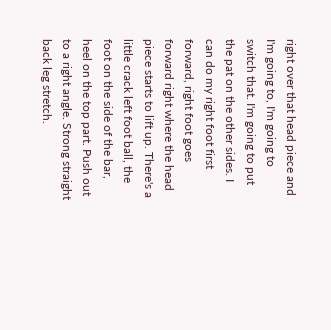right over that head piece and I'm going to, I'm going to switch that. I'm going to put the pat on the other sides. I can do my right foot first forward, right foot goes forward right where the head piece starts to lift up. There's a little crack left foot ball, the foot on the side of the bar, heel on the top part. Push out to a right angle. Strong straight back leg stretch.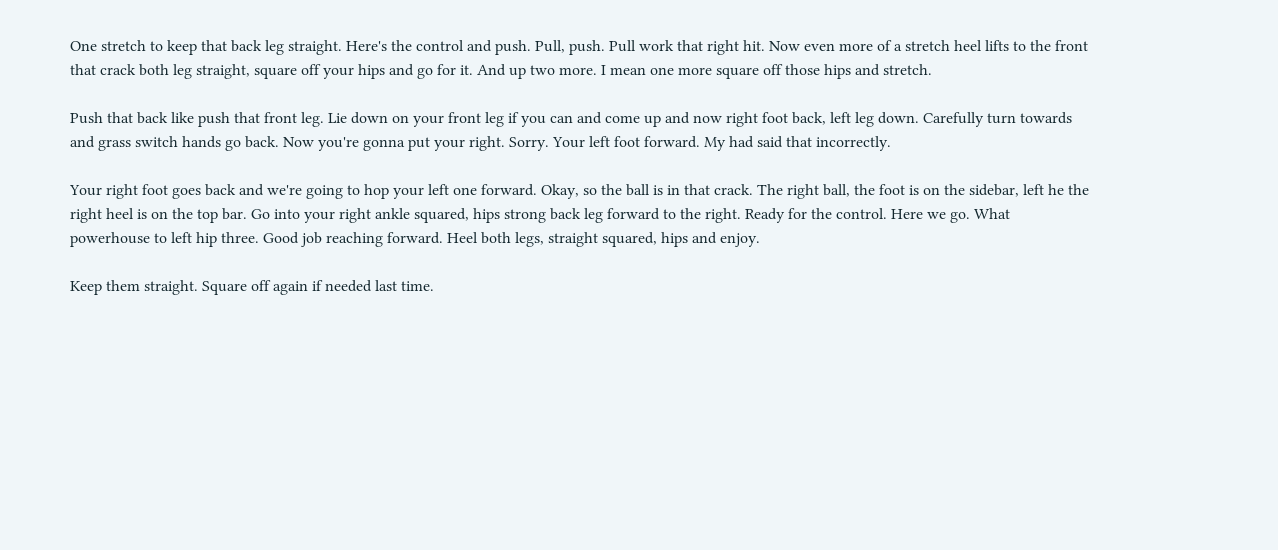One stretch to keep that back leg straight. Here's the control and push. Pull, push. Pull work that right hit. Now even more of a stretch heel lifts to the front that crack both leg straight, square off your hips and go for it. And up two more. I mean one more square off those hips and stretch.

Push that back like push that front leg. Lie down on your front leg if you can and come up and now right foot back, left leg down. Carefully turn towards and grass switch hands go back. Now you're gonna put your right. Sorry. Your left foot forward. My had said that incorrectly.

Your right foot goes back and we're going to hop your left one forward. Okay, so the ball is in that crack. The right ball, the foot is on the sidebar, left he the right heel is on the top bar. Go into your right ankle squared, hips strong back leg forward to the right. Ready for the control. Here we go. What powerhouse to left hip three. Good job reaching forward. Heel both legs, straight squared, hips and enjoy.

Keep them straight. Square off again if needed last time.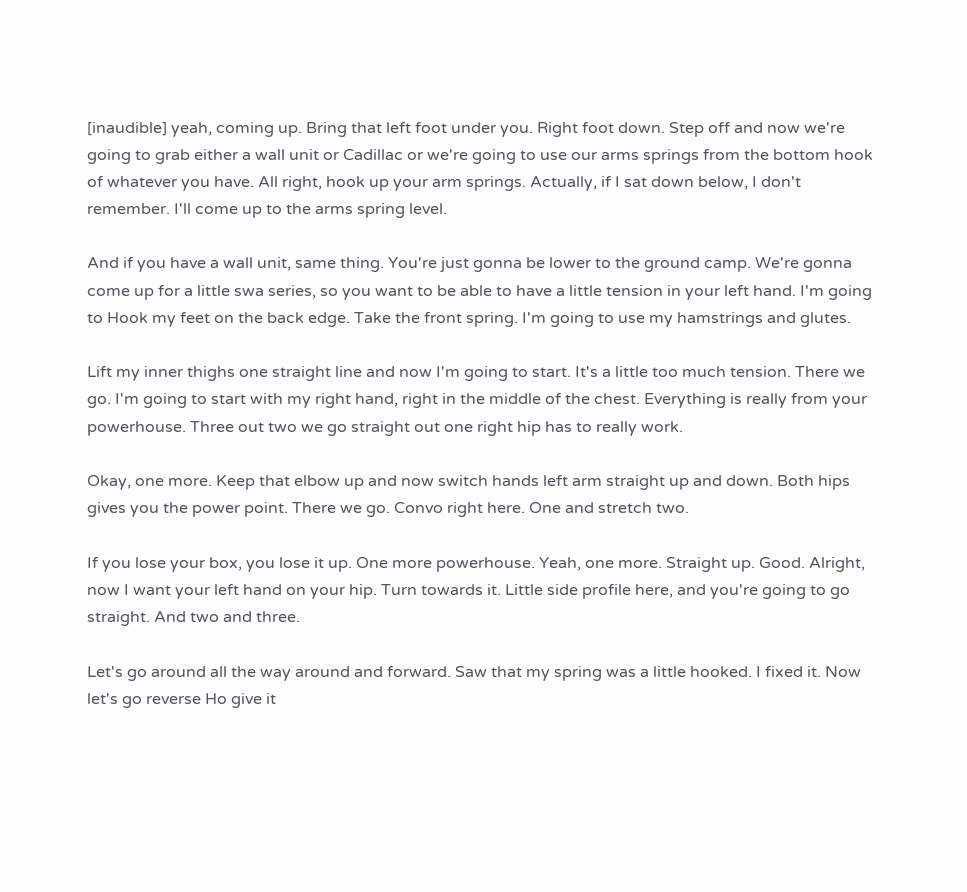[inaudible] yeah, coming up. Bring that left foot under you. Right foot down. Step off and now we're going to grab either a wall unit or Cadillac or we're going to use our arms springs from the bottom hook of whatever you have. All right, hook up your arm springs. Actually, if I sat down below, I don't remember. I'll come up to the arms spring level.

And if you have a wall unit, same thing. You're just gonna be lower to the ground camp. We're gonna come up for a little swa series, so you want to be able to have a little tension in your left hand. I'm going to Hook my feet on the back edge. Take the front spring. I'm going to use my hamstrings and glutes.

Lift my inner thighs one straight line and now I'm going to start. It's a little too much tension. There we go. I'm going to start with my right hand, right in the middle of the chest. Everything is really from your powerhouse. Three out two we go straight out one right hip has to really work.

Okay, one more. Keep that elbow up and now switch hands left arm straight up and down. Both hips gives you the power point. There we go. Convo right here. One and stretch two.

If you lose your box, you lose it up. One more powerhouse. Yeah, one more. Straight up. Good. Alright, now I want your left hand on your hip. Turn towards it. Little side profile here, and you're going to go straight. And two and three.

Let's go around all the way around and forward. Saw that my spring was a little hooked. I fixed it. Now let's go reverse Ho give it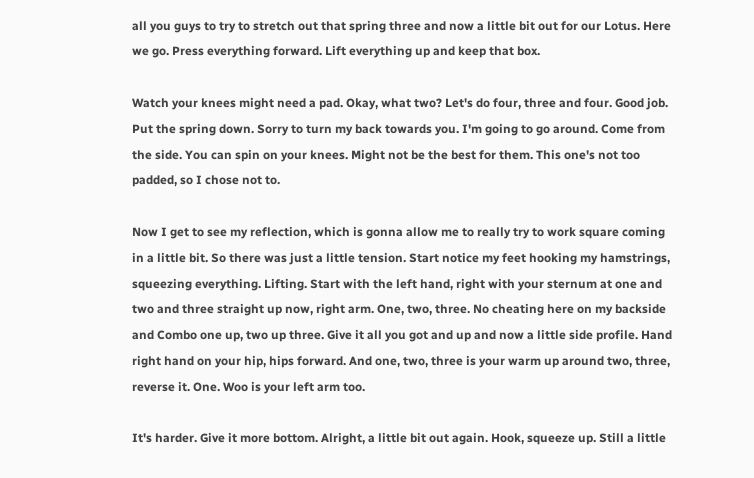all you guys to try to stretch out that spring three and now a little bit out for our Lotus. Here we go. Press everything forward. Lift everything up and keep that box.

Watch your knees might need a pad. Okay, what two? Let's do four, three and four. Good job. Put the spring down. Sorry to turn my back towards you. I'm going to go around. Come from the side. You can spin on your knees. Might not be the best for them. This one's not too padded, so I chose not to.

Now I get to see my reflection, which is gonna allow me to really try to work square coming in a little bit. So there was just a little tension. Start notice my feet hooking my hamstrings, squeezing everything. Lifting. Start with the left hand, right with your sternum at one and two and three straight up now, right arm. One, two, three. No cheating here on my backside and Combo one up, two up three. Give it all you got and up and now a little side profile. Hand right hand on your hip, hips forward. And one, two, three is your warm up around two, three, reverse it. One. Woo is your left arm too.

It's harder. Give it more bottom. Alright, a little bit out again. Hook, squeeze up. Still a little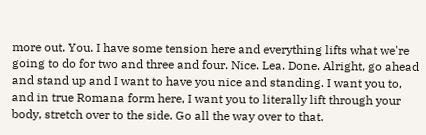more out. You. I have some tension here and everything lifts what we're going to do for two and three and four. Nice. Lea. Done. Alright, go ahead and stand up and I want to have you nice and standing. I want you to, and in true Romana form here, I want you to literally lift through your body, stretch over to the side. Go all the way over to that.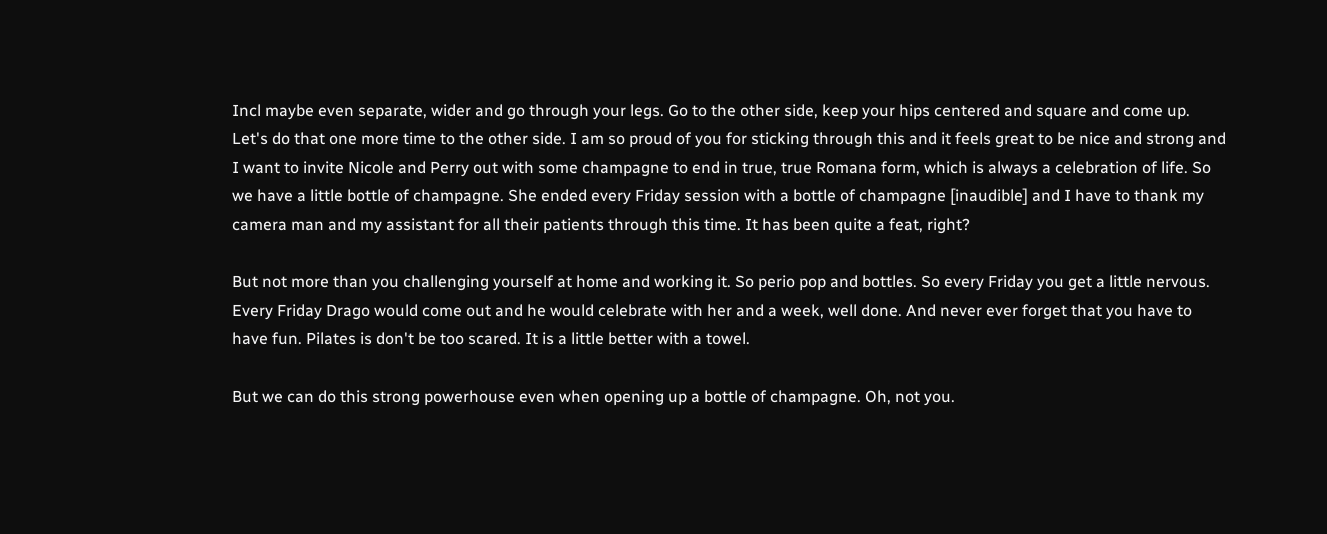Incl maybe even separate, wider and go through your legs. Go to the other side, keep your hips centered and square and come up. Let's do that one more time to the other side. I am so proud of you for sticking through this and it feels great to be nice and strong and I want to invite Nicole and Perry out with some champagne to end in true, true Romana form, which is always a celebration of life. So we have a little bottle of champagne. She ended every Friday session with a bottle of champagne [inaudible] and I have to thank my camera man and my assistant for all their patients through this time. It has been quite a feat, right?

But not more than you challenging yourself at home and working it. So perio pop and bottles. So every Friday you get a little nervous. Every Friday Drago would come out and he would celebrate with her and a week, well done. And never ever forget that you have to have fun. Pilates is don't be too scared. It is a little better with a towel.

But we can do this strong powerhouse even when opening up a bottle of champagne. Oh, not you.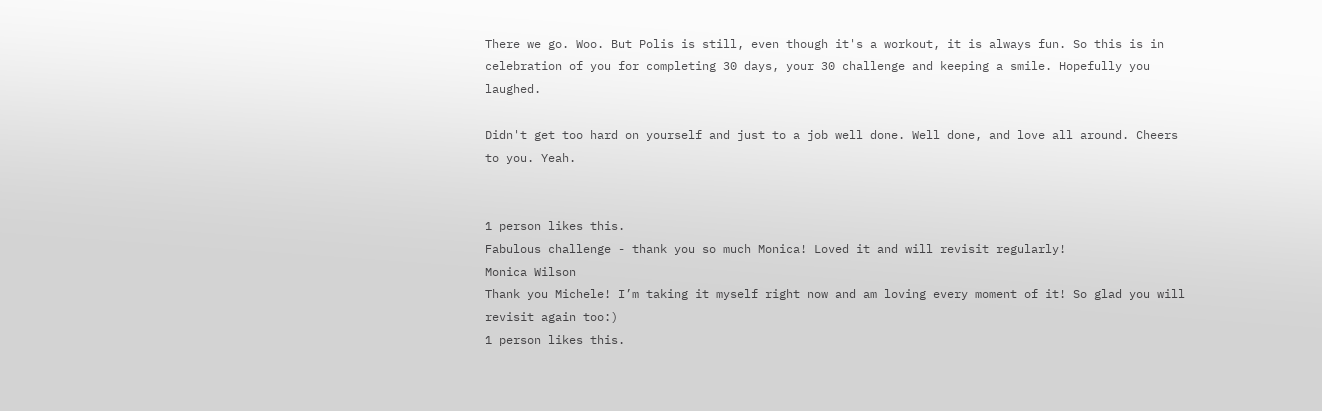There we go. Woo. But Polis is still, even though it's a workout, it is always fun. So this is in celebration of you for completing 30 days, your 30 challenge and keeping a smile. Hopefully you laughed.

Didn't get too hard on yourself and just to a job well done. Well done, and love all around. Cheers to you. Yeah.


1 person likes this.
Fabulous challenge - thank you so much Monica! Loved it and will revisit regularly!
Monica Wilson
Thank you Michele! I’m taking it myself right now and am loving every moment of it! So glad you will revisit again too:)
1 person likes this.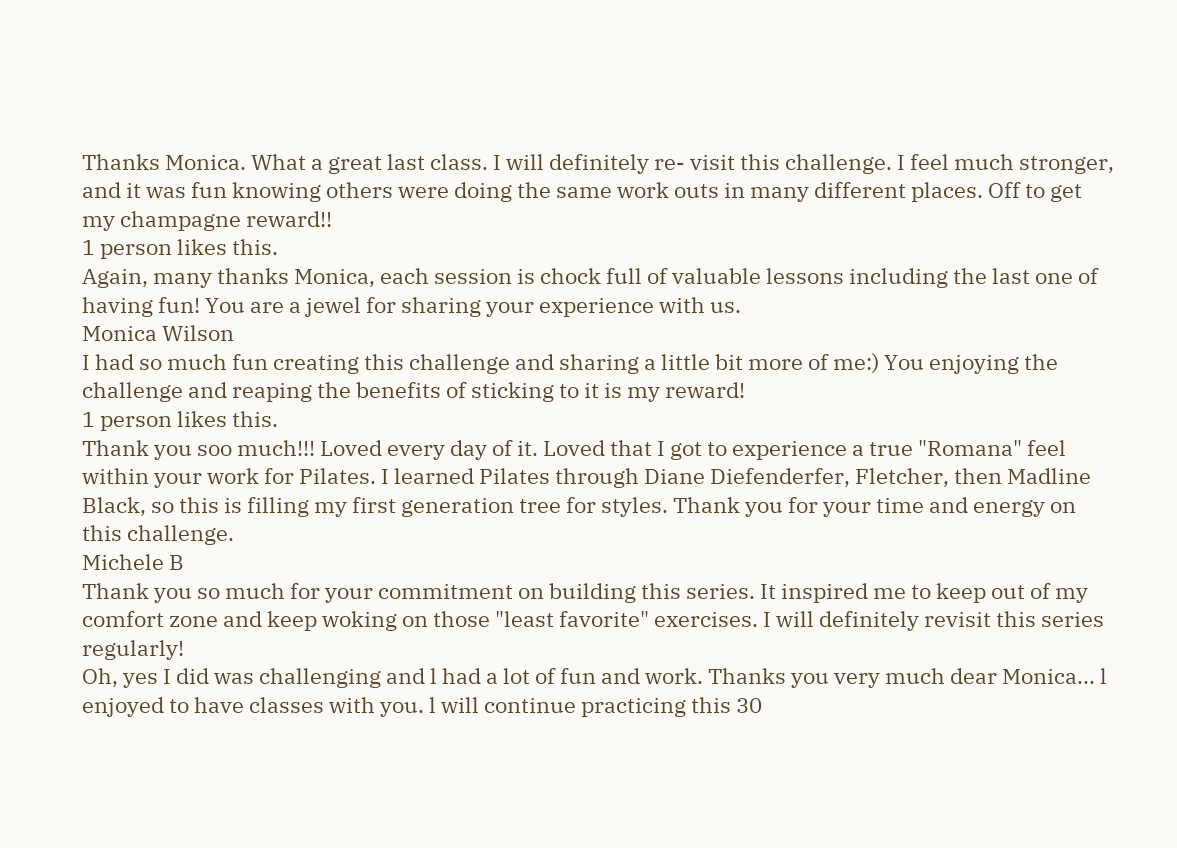Thanks Monica. What a great last class. I will definitely re- visit this challenge. I feel much stronger, and it was fun knowing others were doing the same work outs in many different places. Off to get my champagne reward!!
1 person likes this.
Again, many thanks Monica, each session is chock full of valuable lessons including the last one of having fun! You are a jewel for sharing your experience with us.
Monica Wilson
I had so much fun creating this challenge and sharing a little bit more of me:) You enjoying the challenge and reaping the benefits of sticking to it is my reward!
1 person likes this.
Thank you soo much!!! Loved every day of it. Loved that I got to experience a true "Romana" feel within your work for Pilates. I learned Pilates through Diane Diefenderfer, Fletcher, then Madline Black, so this is filling my first generation tree for styles. Thank you for your time and energy on this challenge.
Michele B
Thank you so much for your commitment on building this series. It inspired me to keep out of my comfort zone and keep woking on those "least favorite" exercises. I will definitely revisit this series regularly!
Oh, yes I did was challenging and l had a lot of fun and work. Thanks you very much dear Monica... l enjoyed to have classes with you. l will continue practicing this 30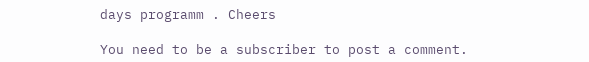days programm . Cheers

You need to be a subscriber to post a comment.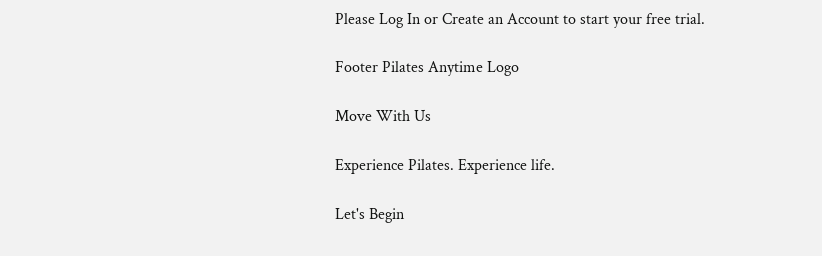Please Log In or Create an Account to start your free trial.

Footer Pilates Anytime Logo

Move With Us

Experience Pilates. Experience life.

Let's Begin